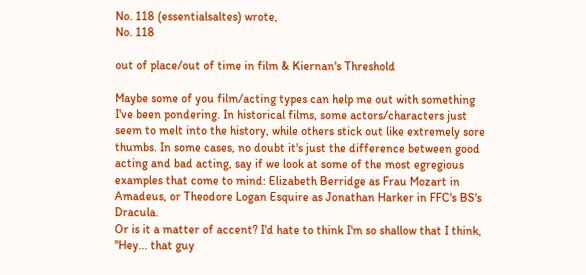No. 118 (essentialsaltes) wrote,
No. 118

out of place/out of time in film & Kiernan's Threshold

Maybe some of you film/acting types can help me out with something I've been pondering. In historical films, some actors/characters just seem to melt into the history, while others stick out like extremely sore thumbs. In some cases, no doubt it's just the difference between good acting and bad acting, say if we look at some of the most egregious examples that come to mind: Elizabeth Berridge as Frau Mozart in Amadeus, or Theodore Logan Esquire as Jonathan Harker in FFC's BS's Dracula.
Or is it a matter of accent? I'd hate to think I'm so shallow that I think, "Hey... that guy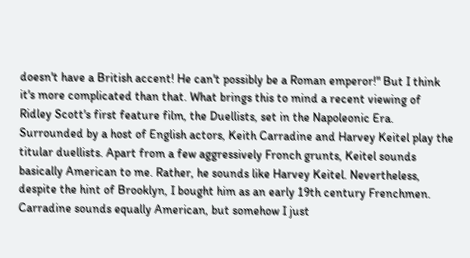doesn't have a British accent! He can't possibly be a Roman emperor!" But I think it's more complicated than that. What brings this to mind a recent viewing of Ridley Scott's first feature film, the Duellists, set in the Napoleonic Era. Surrounded by a host of English actors, Keith Carradine and Harvey Keitel play the titular duellists. Apart from a few aggressively Fronch grunts, Keitel sounds basically American to me. Rather, he sounds like Harvey Keitel. Nevertheless, despite the hint of Brooklyn, I bought him as an early 19th century Frenchmen. Carradine sounds equally American, but somehow I just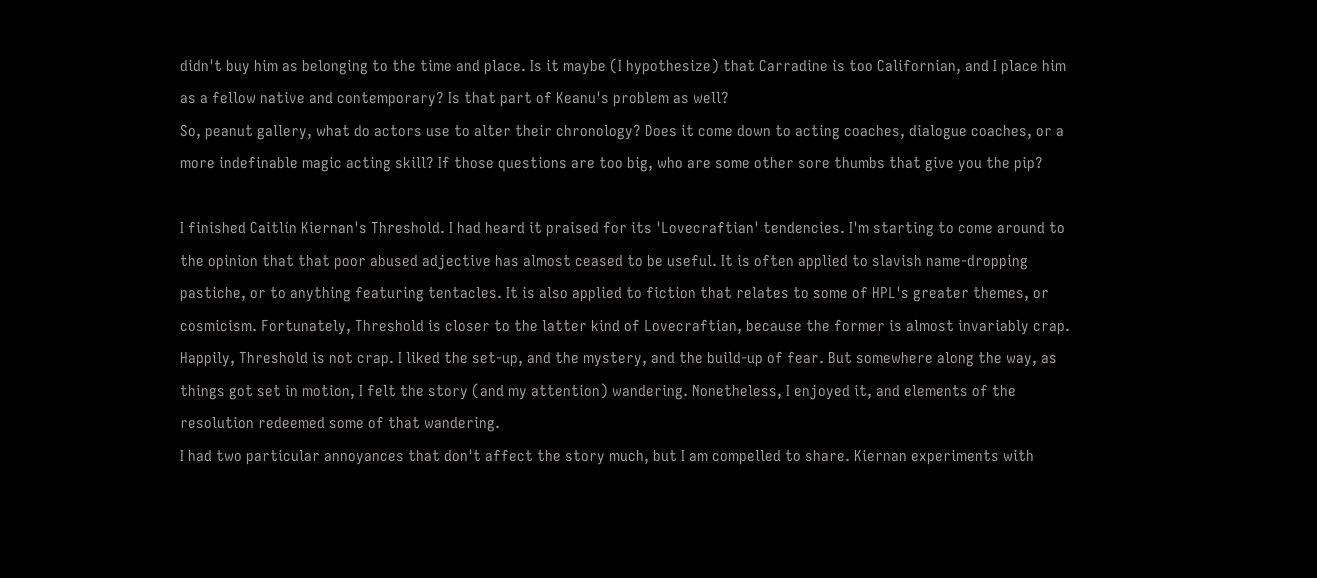didn't buy him as belonging to the time and place. Is it maybe (I hypothesize) that Carradine is too Californian, and I place him as a fellow native and contemporary? Is that part of Keanu's problem as well?
So, peanut gallery, what do actors use to alter their chronology? Does it come down to acting coaches, dialogue coaches, or a more indefinable magic acting skill? If those questions are too big, who are some other sore thumbs that give you the pip?

I finished Caitlín Kiernan's Threshold. I had heard it praised for its 'Lovecraftian' tendencies. I'm starting to come around to the opinion that that poor abused adjective has almost ceased to be useful. It is often applied to slavish name-dropping pastiche, or to anything featuring tentacles. It is also applied to fiction that relates to some of HPL's greater themes, or cosmicism. Fortunately, Threshold is closer to the latter kind of Lovecraftian, because the former is almost invariably crap.
Happily, Threshold is not crap. I liked the set-up, and the mystery, and the build-up of fear. But somewhere along the way, as things got set in motion, I felt the story (and my attention) wandering. Nonetheless, I enjoyed it, and elements of the resolution redeemed some of that wandering.
I had two particular annoyances that don't affect the story much, but I am compelled to share. Kiernan experiments with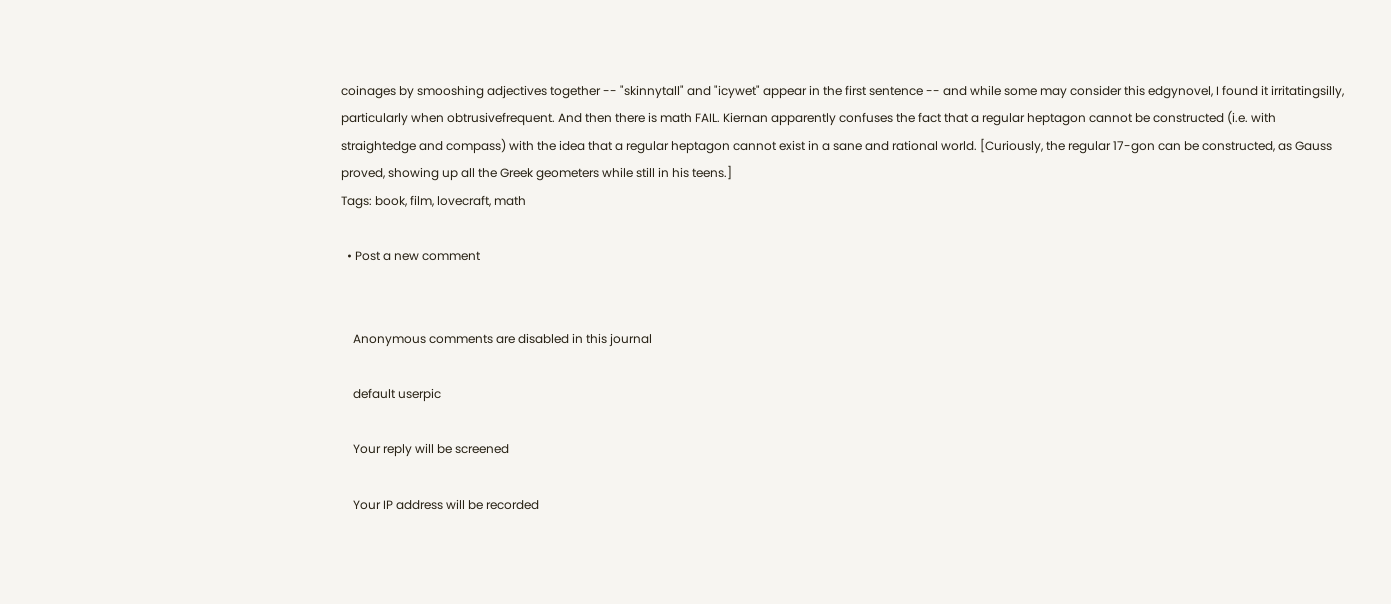coinages by smooshing adjectives together -- "skinnytall" and "icywet" appear in the first sentence -- and while some may consider this edgynovel, I found it irritatingsilly, particularly when obtrusivefrequent. And then there is math FAIL. Kiernan apparently confuses the fact that a regular heptagon cannot be constructed (i.e. with straightedge and compass) with the idea that a regular heptagon cannot exist in a sane and rational world. [Curiously, the regular 17-gon can be constructed, as Gauss proved, showing up all the Greek geometers while still in his teens.]
Tags: book, film, lovecraft, math

  • Post a new comment


    Anonymous comments are disabled in this journal

    default userpic

    Your reply will be screened

    Your IP address will be recorded